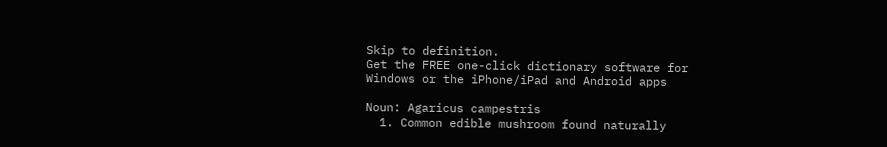Skip to definition.
Get the FREE one-click dictionary software for Windows or the iPhone/iPad and Android apps

Noun: Agaricus campestris
  1. Common edible mushroom found naturally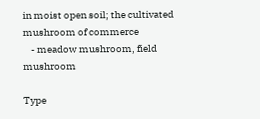in moist open soil; the cultivated mushroom of commerce
    - meadow mushroom, field mushroom

Type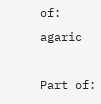of: agaric

Part of: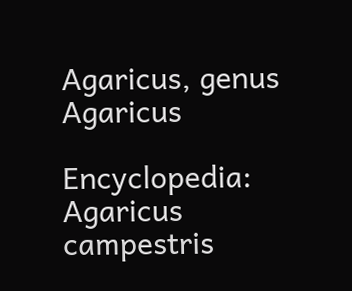Agaricus, genus Agaricus

Encyclopedia: Agaricus campestris